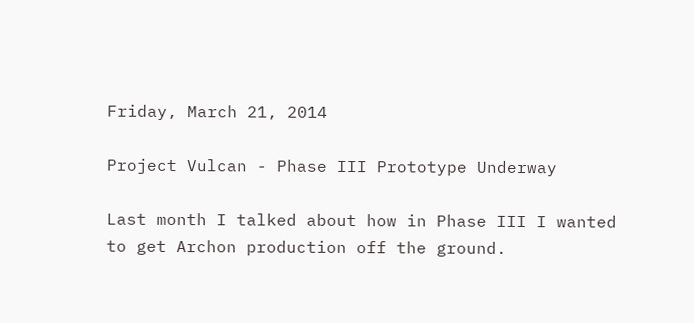Friday, March 21, 2014

Project Vulcan - Phase III Prototype Underway

Last month I talked about how in Phase III I wanted to get Archon production off the ground.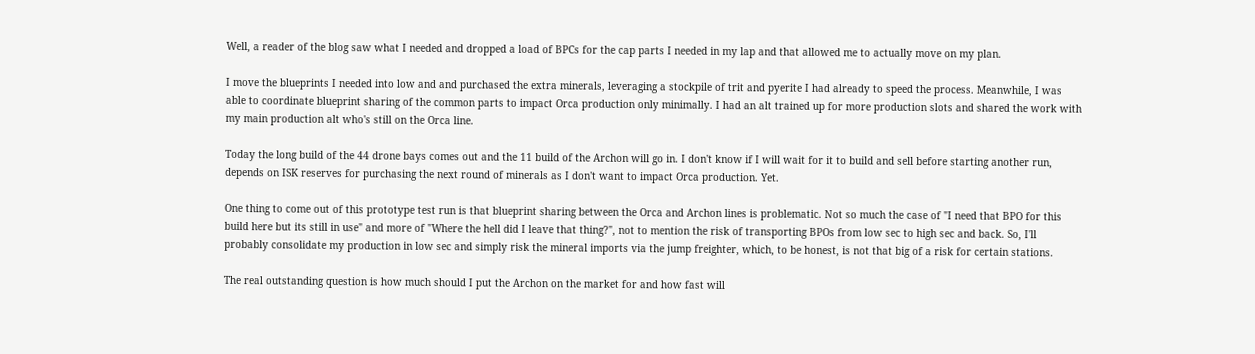Well, a reader of the blog saw what I needed and dropped a load of BPCs for the cap parts I needed in my lap and that allowed me to actually move on my plan.

I move the blueprints I needed into low and and purchased the extra minerals, leveraging a stockpile of trit and pyerite I had already to speed the process. Meanwhile, I was able to coordinate blueprint sharing of the common parts to impact Orca production only minimally. I had an alt trained up for more production slots and shared the work with my main production alt who's still on the Orca line.

Today the long build of the 44 drone bays comes out and the 11 build of the Archon will go in. I don't know if I will wait for it to build and sell before starting another run, depends on ISK reserves for purchasing the next round of minerals as I don't want to impact Orca production. Yet.

One thing to come out of this prototype test run is that blueprint sharing between the Orca and Archon lines is problematic. Not so much the case of "I need that BPO for this build here but its still in use" and more of "Where the hell did I leave that thing?", not to mention the risk of transporting BPOs from low sec to high sec and back. So, I'll probably consolidate my production in low sec and simply risk the mineral imports via the jump freighter, which, to be honest, is not that big of a risk for certain stations.

The real outstanding question is how much should I put the Archon on the market for and how fast will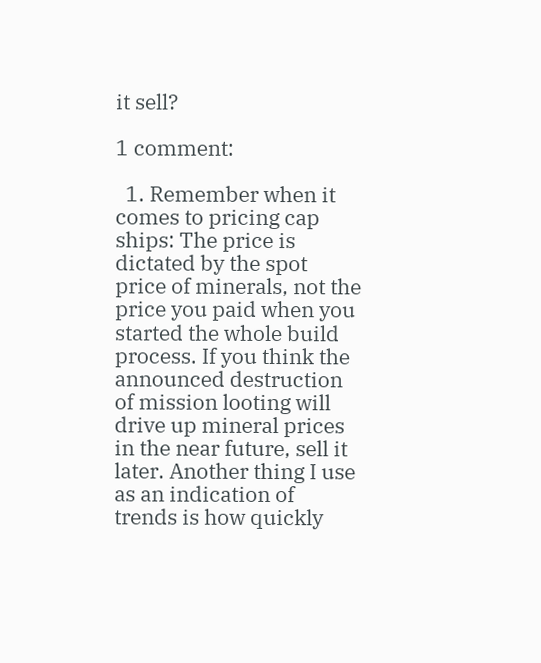it sell?

1 comment:

  1. Remember when it comes to pricing cap ships: The price is dictated by the spot price of minerals, not the price you paid when you started the whole build process. If you think the announced destruction of mission looting will drive up mineral prices in the near future, sell it later. Another thing I use as an indication of trends is how quickly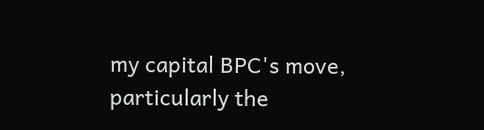my capital BPC's move, particularly the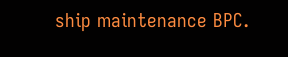ship maintenance BPC.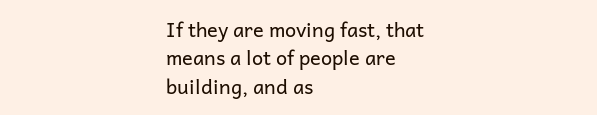If they are moving fast, that means a lot of people are building, and as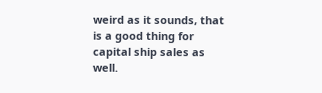weird as it sounds, that is a good thing for capital ship sales as well.